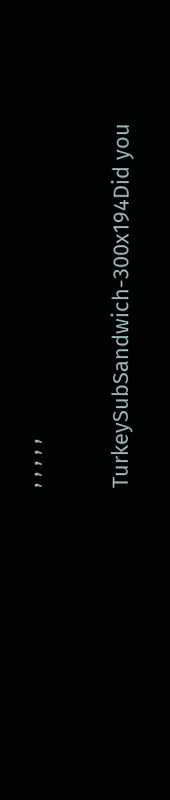, , , , ,

TurkeySubSandwich-300x194Did you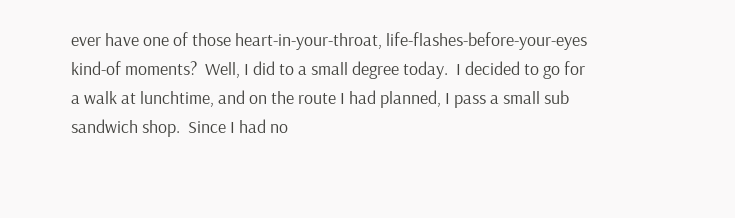ever have one of those heart-in-your-throat, life-flashes-before-your-eyes kind-of moments?  Well, I did to a small degree today.  I decided to go for a walk at lunchtime, and on the route I had planned, I pass a small sub sandwich shop.  Since I had no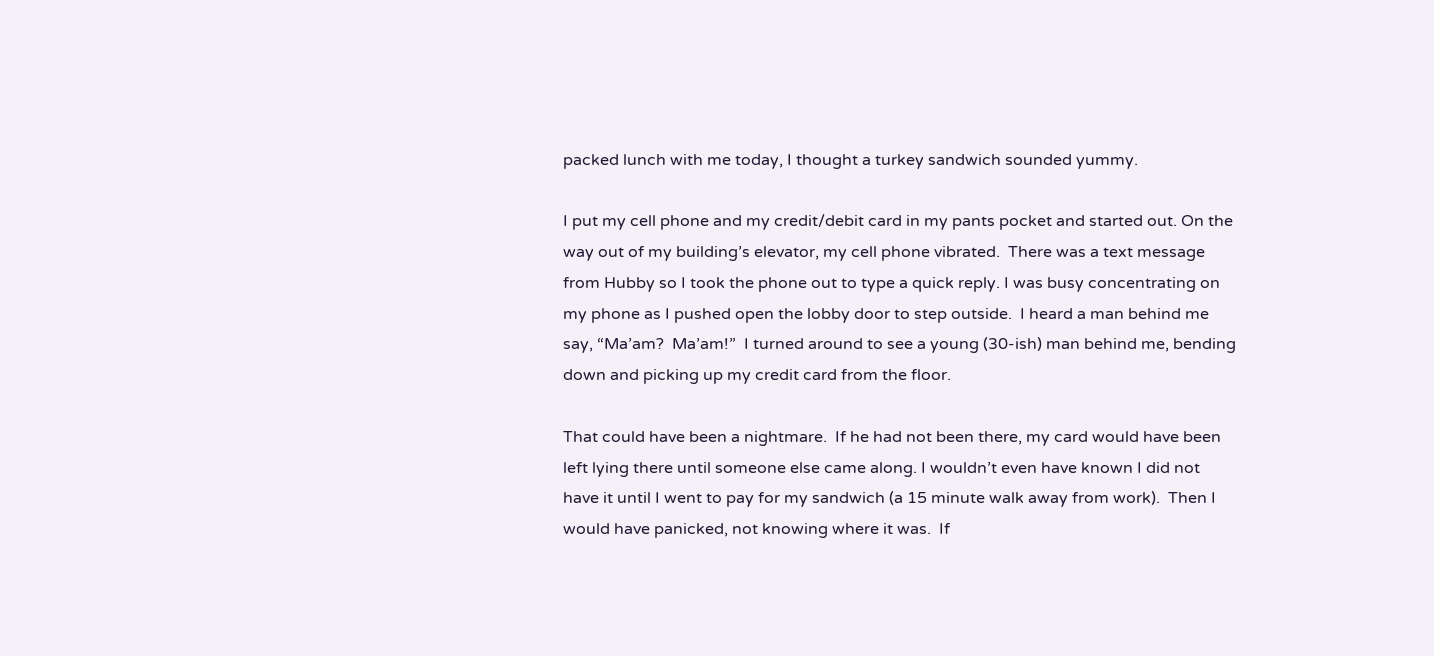packed lunch with me today, I thought a turkey sandwich sounded yummy.

I put my cell phone and my credit/debit card in my pants pocket and started out. On the way out of my building’s elevator, my cell phone vibrated.  There was a text message from Hubby so I took the phone out to type a quick reply. I was busy concentrating on my phone as I pushed open the lobby door to step outside.  I heard a man behind me say, “Ma’am?  Ma’am!”  I turned around to see a young (30-ish) man behind me, bending down and picking up my credit card from the floor.

That could have been a nightmare.  If he had not been there, my card would have been left lying there until someone else came along. I wouldn’t even have known I did not have it until I went to pay for my sandwich (a 15 minute walk away from work).  Then I would have panicked, not knowing where it was.  If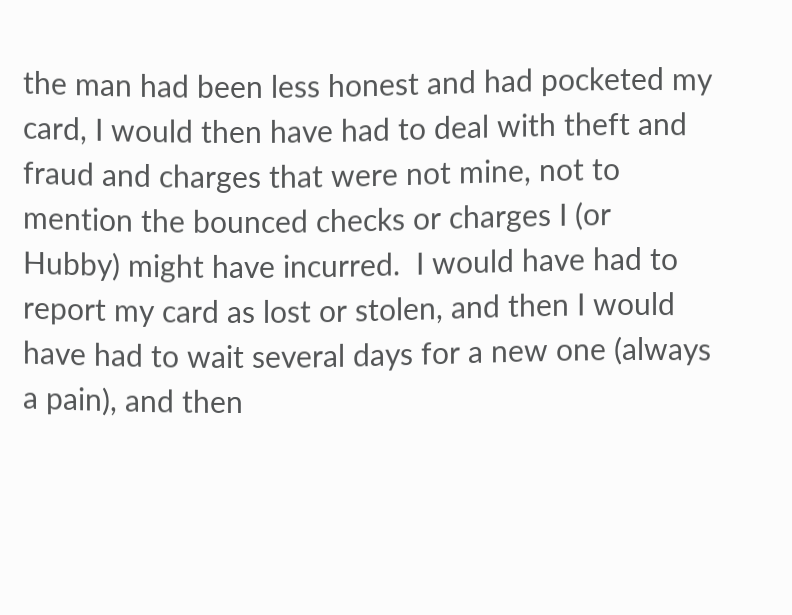the man had been less honest and had pocketed my card, I would then have had to deal with theft and fraud and charges that were not mine, not to mention the bounced checks or charges I (or Hubby) might have incurred.  I would have had to report my card as lost or stolen, and then I would have had to wait several days for a new one (always a pain), and then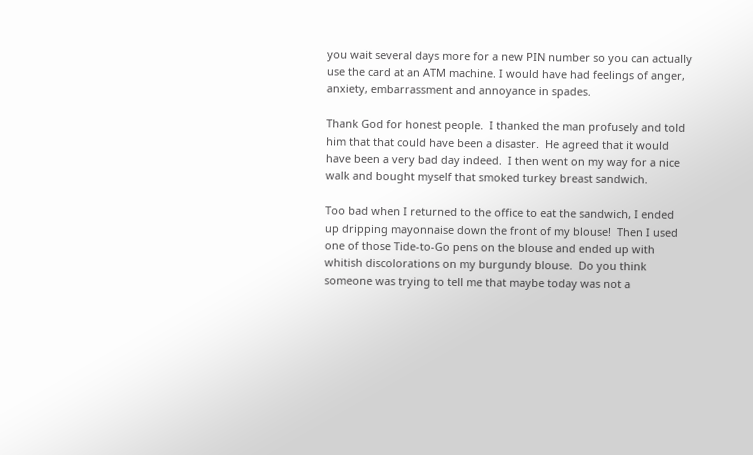you wait several days more for a new PIN number so you can actually use the card at an ATM machine. I would have had feelings of anger, anxiety, embarrassment and annoyance in spades.

Thank God for honest people.  I thanked the man profusely and told him that that could have been a disaster.  He agreed that it would have been a very bad day indeed.  I then went on my way for a nice walk and bought myself that smoked turkey breast sandwich.

Too bad when I returned to the office to eat the sandwich, I ended up dripping mayonnaise down the front of my blouse!  Then I used one of those Tide-to-Go pens on the blouse and ended up with whitish discolorations on my burgundy blouse.  Do you think someone was trying to tell me that maybe today was not a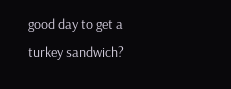good day to get a turkey sandwich?